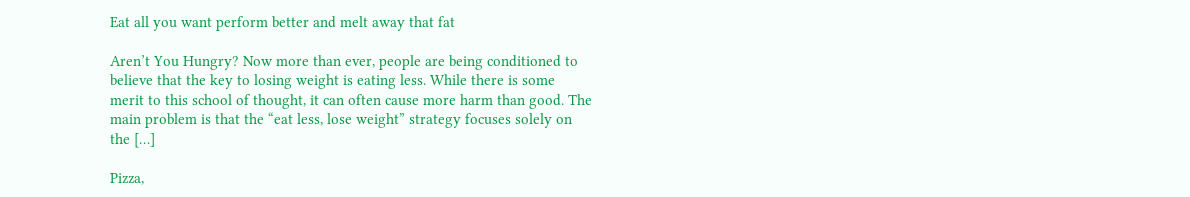Eat all you want perform better and melt away that fat

Aren’t You Hungry? Now more than ever, people are being conditioned to believe that the key to losing weight is eating less. While there is some merit to this school of thought, it can often cause more harm than good. The main problem is that the “eat less, lose weight” strategy focuses solely on the […]

Pizza,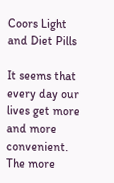Coors Light and Diet Pills

It seems that every day our lives get more and more convenient. The more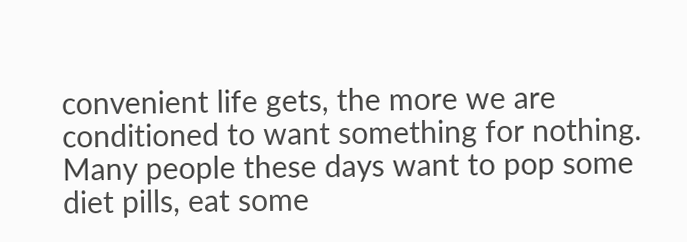convenient life gets, the more we are conditioned to want something for nothing. Many people these days want to pop some diet pills, eat some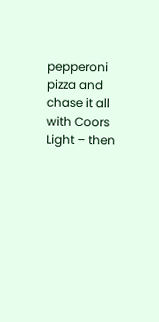pepperoni pizza and chase it all with Coors Light – then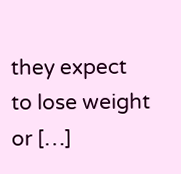they expect to lose weight or […]